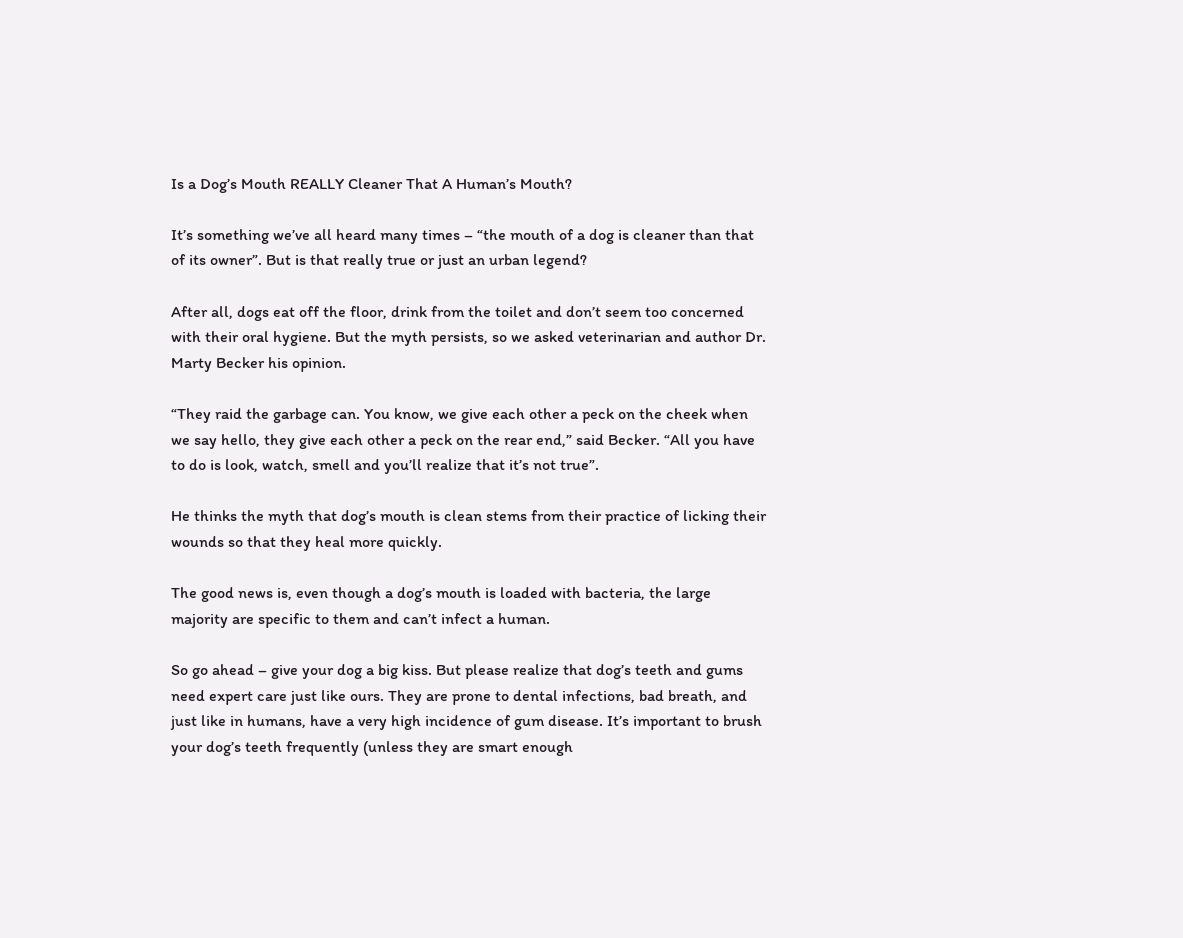Is a Dog’s Mouth REALLY Cleaner That A Human’s Mouth?

It’s something we’ve all heard many times – “the mouth of a dog is cleaner than that of its owner”. But is that really true or just an urban legend?

After all, dogs eat off the floor, drink from the toilet and don’t seem too concerned with their oral hygiene. But the myth persists, so we asked veterinarian and author Dr. Marty Becker his opinion.

“They raid the garbage can. You know, we give each other a peck on the cheek when we say hello, they give each other a peck on the rear end,” said Becker. “All you have to do is look, watch, smell and you’ll realize that it’s not true”.

He thinks the myth that dog’s mouth is clean stems from their practice of licking their wounds so that they heal more quickly.

The good news is, even though a dog’s mouth is loaded with bacteria, the large majority are specific to them and can’t infect a human.

So go ahead – give your dog a big kiss. But please realize that dog’s teeth and gums need expert care just like ours. They are prone to dental infections, bad breath, and just like in humans, have a very high incidence of gum disease. It’s important to brush your dog’s teeth frequently (unless they are smart enough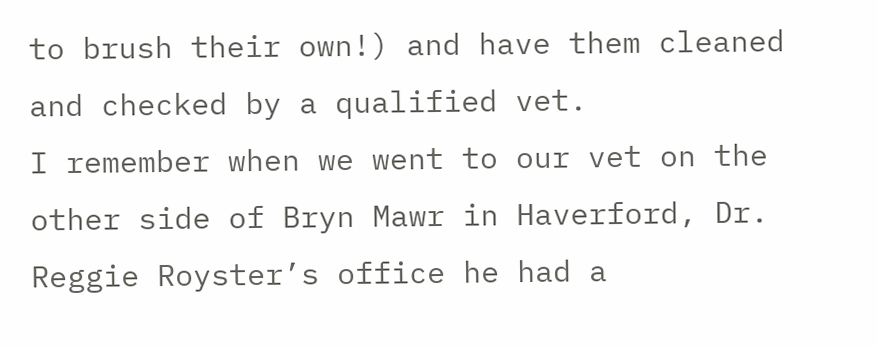to brush their own!) and have them cleaned and checked by a qualified vet.
I remember when we went to our vet on the other side of Bryn Mawr in Haverford, Dr. Reggie Royster’s office he had a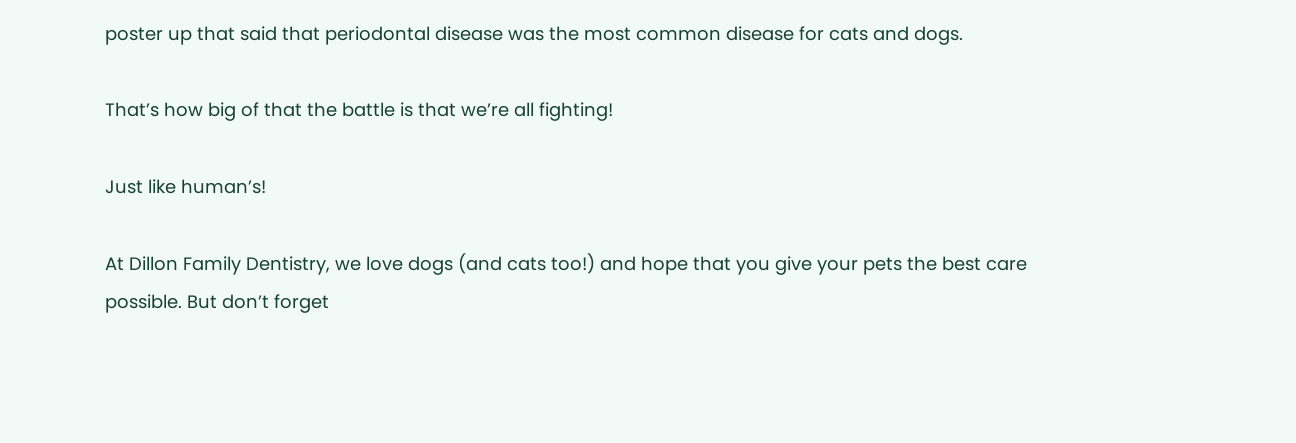poster up that said that periodontal disease was the most common disease for cats and dogs.

That’s how big of that the battle is that we’re all fighting!

Just like human’s!

At Dillon Family Dentistry, we love dogs (and cats too!) and hope that you give your pets the best care possible. But don’t forget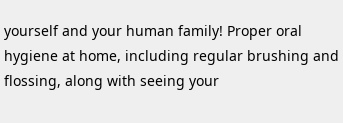yourself and your human family! Proper oral hygiene at home, including regular brushing and flossing, along with seeing your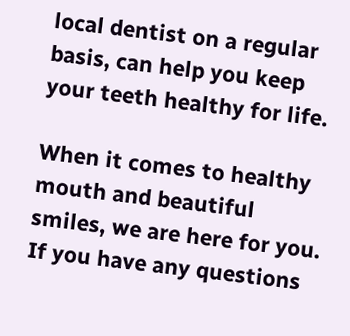local dentist on a regular basis, can help you keep your teeth healthy for life.

When it comes to healthy mouth and beautiful smiles, we are here for you. If you have any questions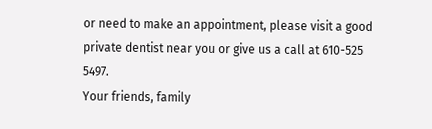or need to make an appointment, please visit a good private dentist near you or give us a call at 610-525 5497.
Your friends, family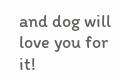and dog will love you for it!